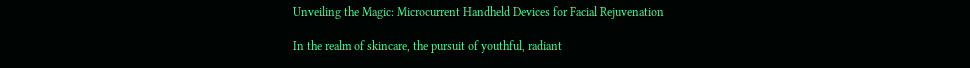Unveiling the Magic: Microcurrent Handheld Devices for Facial Rejuvenation

In the realm of skincare, the pursuit of youthful, radiant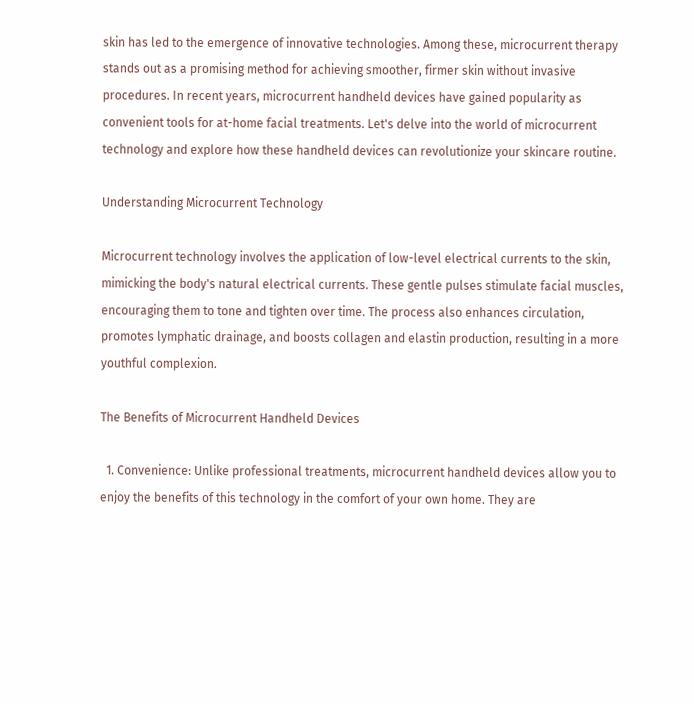skin has led to the emergence of innovative technologies. Among these, microcurrent therapy stands out as a promising method for achieving smoother, firmer skin without invasive procedures. In recent years, microcurrent handheld devices have gained popularity as convenient tools for at-home facial treatments. Let's delve into the world of microcurrent technology and explore how these handheld devices can revolutionize your skincare routine.

Understanding Microcurrent Technology

Microcurrent technology involves the application of low-level electrical currents to the skin, mimicking the body's natural electrical currents. These gentle pulses stimulate facial muscles, encouraging them to tone and tighten over time. The process also enhances circulation, promotes lymphatic drainage, and boosts collagen and elastin production, resulting in a more youthful complexion.

The Benefits of Microcurrent Handheld Devices

  1. Convenience: Unlike professional treatments, microcurrent handheld devices allow you to enjoy the benefits of this technology in the comfort of your own home. They are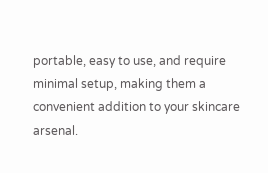portable, easy to use, and require minimal setup, making them a convenient addition to your skincare arsenal.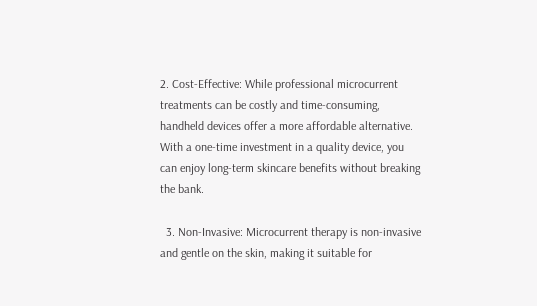2. Cost-Effective: While professional microcurrent treatments can be costly and time-consuming, handheld devices offer a more affordable alternative. With a one-time investment in a quality device, you can enjoy long-term skincare benefits without breaking the bank.

  3. Non-Invasive: Microcurrent therapy is non-invasive and gentle on the skin, making it suitable for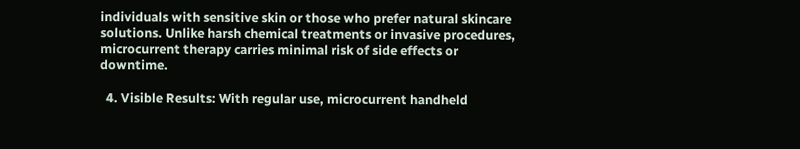individuals with sensitive skin or those who prefer natural skincare solutions. Unlike harsh chemical treatments or invasive procedures, microcurrent therapy carries minimal risk of side effects or downtime.

  4. Visible Results: With regular use, microcurrent handheld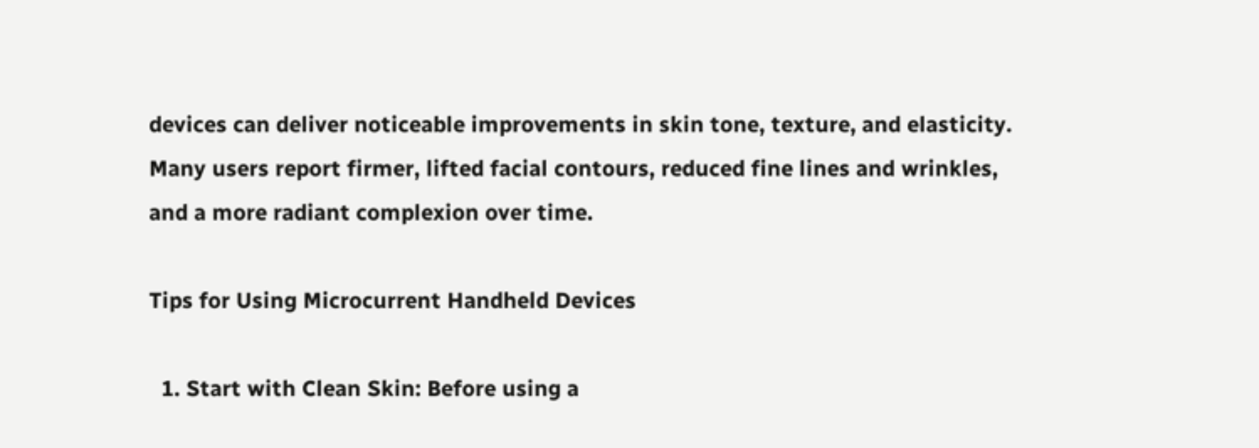devices can deliver noticeable improvements in skin tone, texture, and elasticity. Many users report firmer, lifted facial contours, reduced fine lines and wrinkles, and a more radiant complexion over time.

Tips for Using Microcurrent Handheld Devices

  1. Start with Clean Skin: Before using a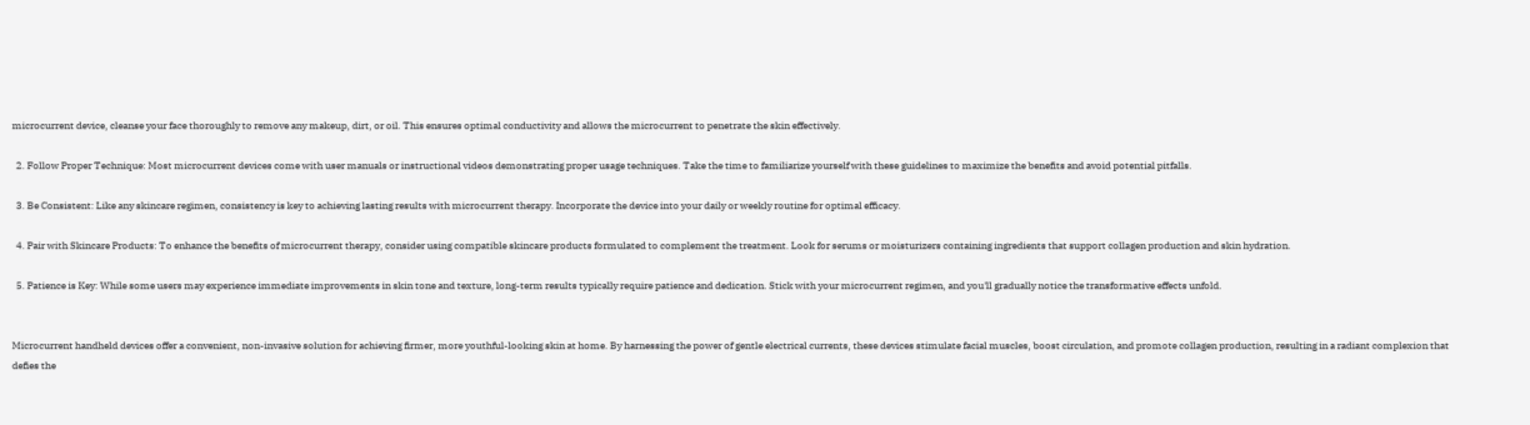microcurrent device, cleanse your face thoroughly to remove any makeup, dirt, or oil. This ensures optimal conductivity and allows the microcurrent to penetrate the skin effectively.

  2. Follow Proper Technique: Most microcurrent devices come with user manuals or instructional videos demonstrating proper usage techniques. Take the time to familiarize yourself with these guidelines to maximize the benefits and avoid potential pitfalls.

  3. Be Consistent: Like any skincare regimen, consistency is key to achieving lasting results with microcurrent therapy. Incorporate the device into your daily or weekly routine for optimal efficacy.

  4. Pair with Skincare Products: To enhance the benefits of microcurrent therapy, consider using compatible skincare products formulated to complement the treatment. Look for serums or moisturizers containing ingredients that support collagen production and skin hydration.

  5. Patience is Key: While some users may experience immediate improvements in skin tone and texture, long-term results typically require patience and dedication. Stick with your microcurrent regimen, and you'll gradually notice the transformative effects unfold.


Microcurrent handheld devices offer a convenient, non-invasive solution for achieving firmer, more youthful-looking skin at home. By harnessing the power of gentle electrical currents, these devices stimulate facial muscles, boost circulation, and promote collagen production, resulting in a radiant complexion that defies the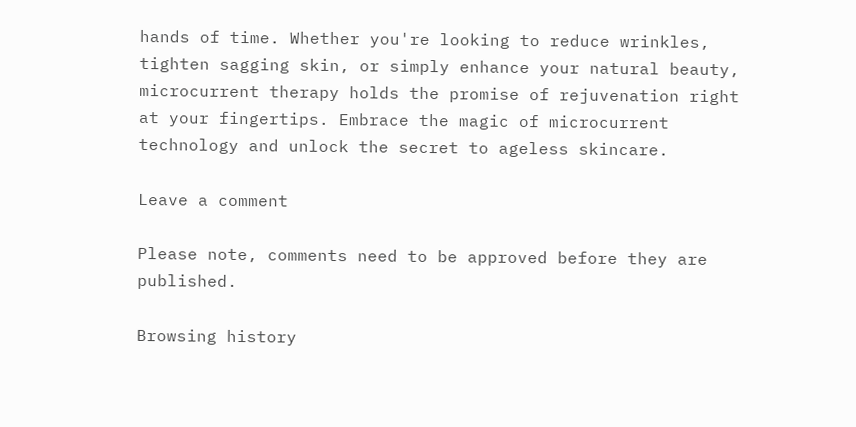hands of time. Whether you're looking to reduce wrinkles, tighten sagging skin, or simply enhance your natural beauty, microcurrent therapy holds the promise of rejuvenation right at your fingertips. Embrace the magic of microcurrent technology and unlock the secret to ageless skincare.

Leave a comment

Please note, comments need to be approved before they are published.

Browsing history